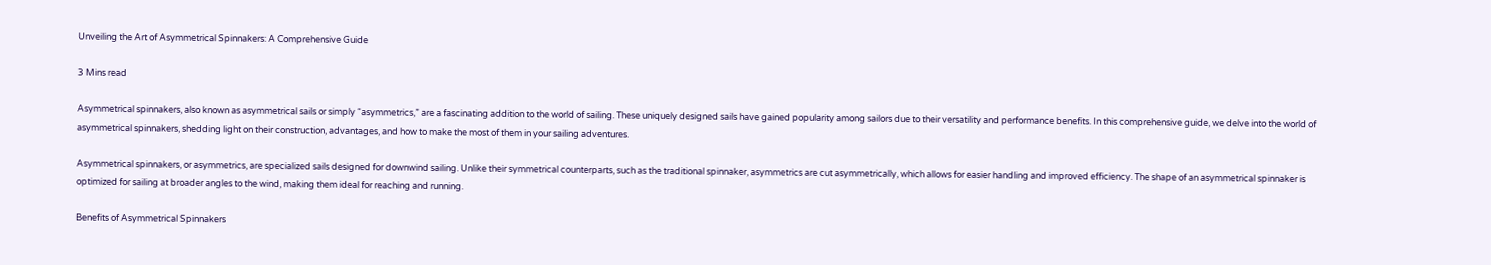Unveiling the Art of Asymmetrical Spinnakers: A Comprehensive Guide

3 Mins read

Asymmetrical spinnakers, also known as asymmetrical sails or simply “asymmetrics,” are a fascinating addition to the world of sailing. These uniquely designed sails have gained popularity among sailors due to their versatility and performance benefits. In this comprehensive guide, we delve into the world of asymmetrical spinnakers, shedding light on their construction, advantages, and how to make the most of them in your sailing adventures.

Asymmetrical spinnakers, or asymmetrics, are specialized sails designed for downwind sailing. Unlike their symmetrical counterparts, such as the traditional spinnaker, asymmetrics are cut asymmetrically, which allows for easier handling and improved efficiency. The shape of an asymmetrical spinnaker is optimized for sailing at broader angles to the wind, making them ideal for reaching and running.

Benefits of Asymmetrical Spinnakers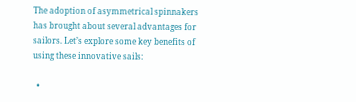The adoption of asymmetrical spinnakers has brought about several advantages for sailors. Let’s explore some key benefits of using these innovative sails:

  •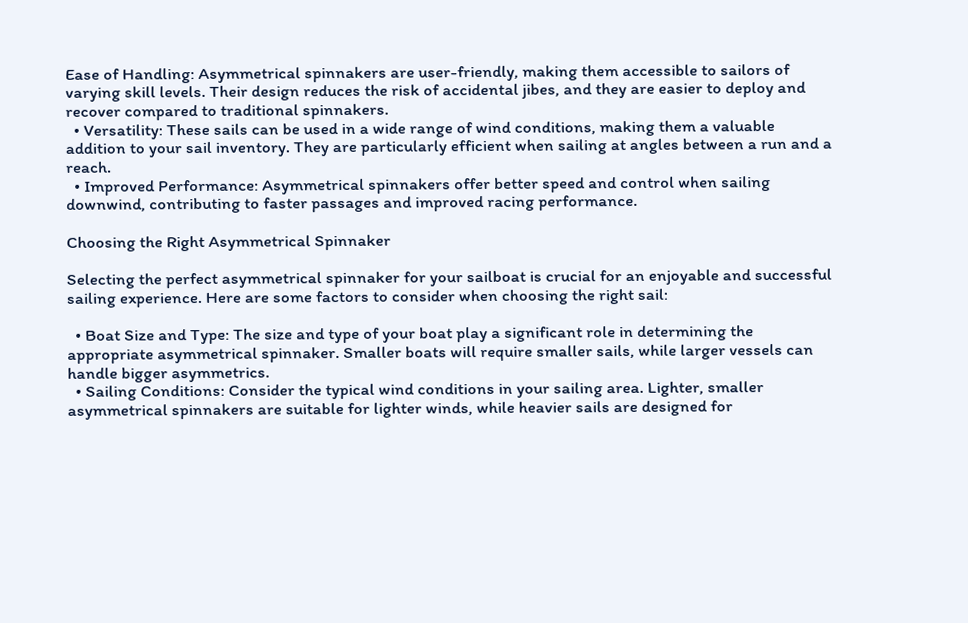Ease of Handling: Asymmetrical spinnakers are user-friendly, making them accessible to sailors of varying skill levels. Their design reduces the risk of accidental jibes, and they are easier to deploy and recover compared to traditional spinnakers.
  • Versatility: These sails can be used in a wide range of wind conditions, making them a valuable addition to your sail inventory. They are particularly efficient when sailing at angles between a run and a reach.
  • Improved Performance: Asymmetrical spinnakers offer better speed and control when sailing downwind, contributing to faster passages and improved racing performance.

Choosing the Right Asymmetrical Spinnaker

Selecting the perfect asymmetrical spinnaker for your sailboat is crucial for an enjoyable and successful sailing experience. Here are some factors to consider when choosing the right sail:

  • Boat Size and Type: The size and type of your boat play a significant role in determining the appropriate asymmetrical spinnaker. Smaller boats will require smaller sails, while larger vessels can handle bigger asymmetrics.
  • Sailing Conditions: Consider the typical wind conditions in your sailing area. Lighter, smaller asymmetrical spinnakers are suitable for lighter winds, while heavier sails are designed for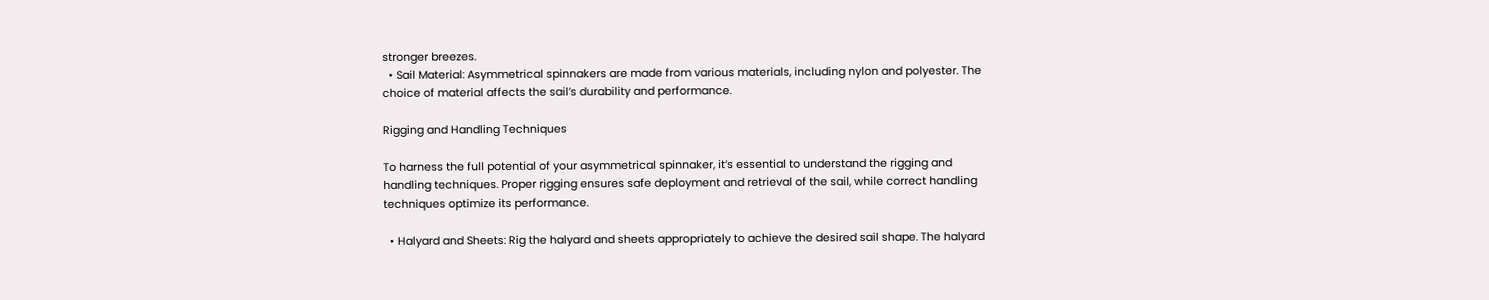stronger breezes.
  • Sail Material: Asymmetrical spinnakers are made from various materials, including nylon and polyester. The choice of material affects the sail’s durability and performance.

Rigging and Handling Techniques

To harness the full potential of your asymmetrical spinnaker, it’s essential to understand the rigging and handling techniques. Proper rigging ensures safe deployment and retrieval of the sail, while correct handling techniques optimize its performance.

  • Halyard and Sheets: Rig the halyard and sheets appropriately to achieve the desired sail shape. The halyard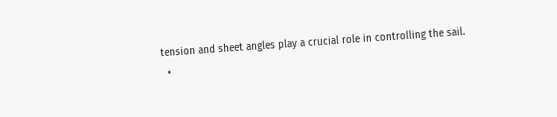tension and sheet angles play a crucial role in controlling the sail.
  •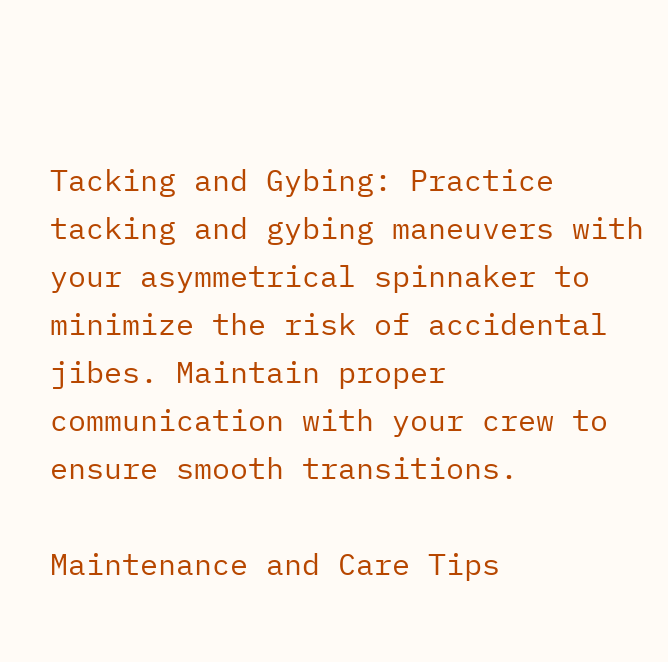Tacking and Gybing: Practice tacking and gybing maneuvers with your asymmetrical spinnaker to minimize the risk of accidental jibes. Maintain proper communication with your crew to ensure smooth transitions.

Maintenance and Care Tips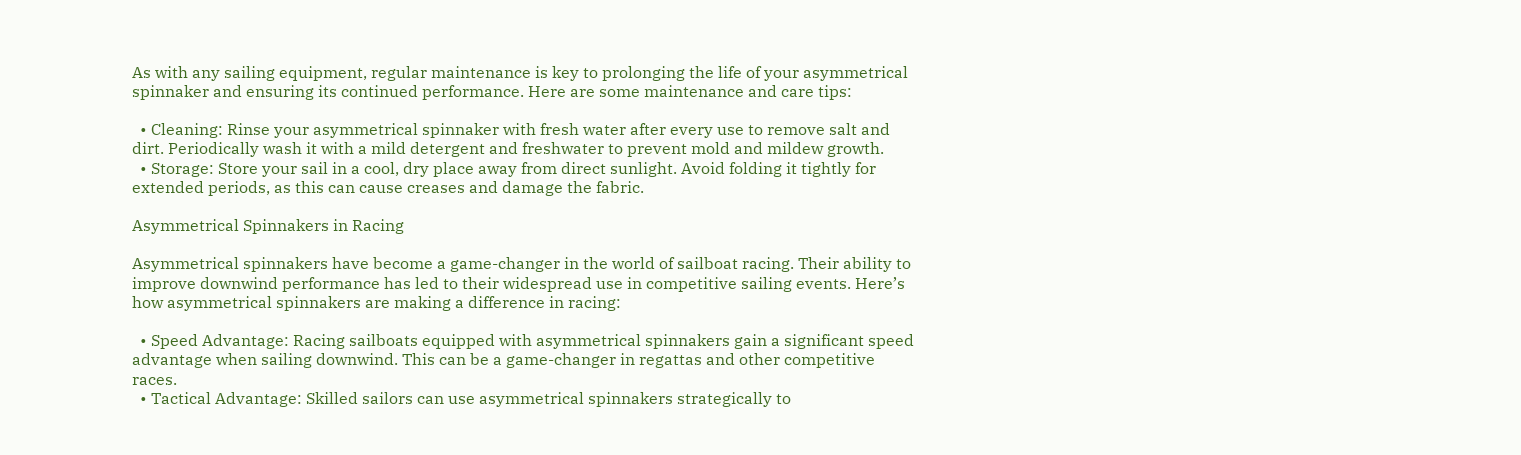As with any sailing equipment, regular maintenance is key to prolonging the life of your asymmetrical spinnaker and ensuring its continued performance. Here are some maintenance and care tips:

  • Cleaning: Rinse your asymmetrical spinnaker with fresh water after every use to remove salt and dirt. Periodically wash it with a mild detergent and freshwater to prevent mold and mildew growth.
  • Storage: Store your sail in a cool, dry place away from direct sunlight. Avoid folding it tightly for extended periods, as this can cause creases and damage the fabric.

Asymmetrical Spinnakers in Racing

Asymmetrical spinnakers have become a game-changer in the world of sailboat racing. Their ability to improve downwind performance has led to their widespread use in competitive sailing events. Here’s how asymmetrical spinnakers are making a difference in racing:

  • Speed Advantage: Racing sailboats equipped with asymmetrical spinnakers gain a significant speed advantage when sailing downwind. This can be a game-changer in regattas and other competitive races.
  • Tactical Advantage: Skilled sailors can use asymmetrical spinnakers strategically to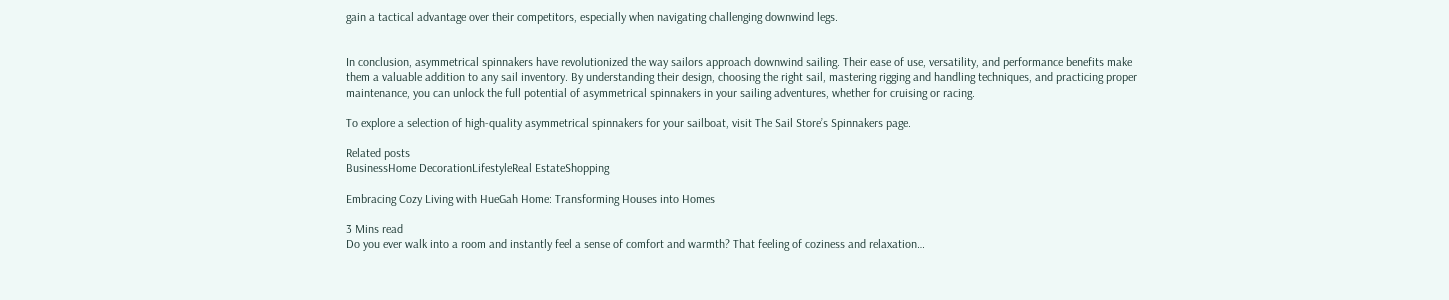gain a tactical advantage over their competitors, especially when navigating challenging downwind legs.


In conclusion, asymmetrical spinnakers have revolutionized the way sailors approach downwind sailing. Their ease of use, versatility, and performance benefits make them a valuable addition to any sail inventory. By understanding their design, choosing the right sail, mastering rigging and handling techniques, and practicing proper maintenance, you can unlock the full potential of asymmetrical spinnakers in your sailing adventures, whether for cruising or racing.

To explore a selection of high-quality asymmetrical spinnakers for your sailboat, visit The Sail Store’s Spinnakers page.

Related posts
BusinessHome DecorationLifestyleReal EstateShopping

Embracing Cozy Living with HueGah Home: Transforming Houses into Homes

3 Mins read
Do you ever walk into a room and instantly feel a sense of comfort and warmth? That feeling of coziness and relaxation…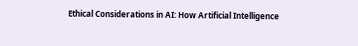Ethical Considerations in AI: How Artificial Intelligence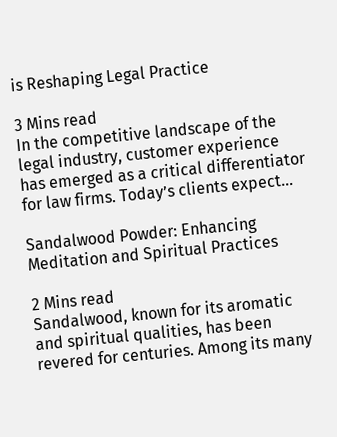is Reshaping Legal Practice

3 Mins read
In the competitive landscape of the legal industry, customer experience has emerged as a critical differentiator for law firms. Today’s clients expect…

Sandalwood Powder: Enhancing Meditation and Spiritual Practices

2 Mins read
Sandalwood, known for its aromatic and spiritual qualities, has been revered for centuries. Among its many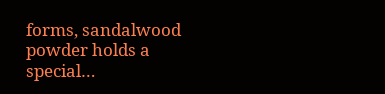forms, sandalwood powder holds a special…